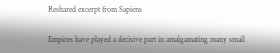Reshared excerpt from Sapiens

Empires have played a decisive part in amalgamating many small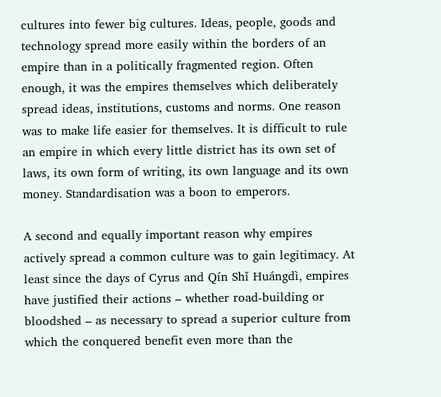cultures into fewer big cultures. Ideas, people, goods and technology spread more easily within the borders of an empire than in a politically fragmented region. Often enough, it was the empires themselves which deliberately spread ideas, institutions, customs and norms. One reason was to make life easier for themselves. It is difficult to rule an empire in which every little district has its own set of laws, its own form of writing, its own language and its own money. Standardisation was a boon to emperors.

A second and equally important reason why empires actively spread a common culture was to gain legitimacy. At least since the days of Cyrus and Qín Shǐ Huángdì, empires have justified their actions – whether road-building or bloodshed – as necessary to spread a superior culture from which the conquered benefit even more than the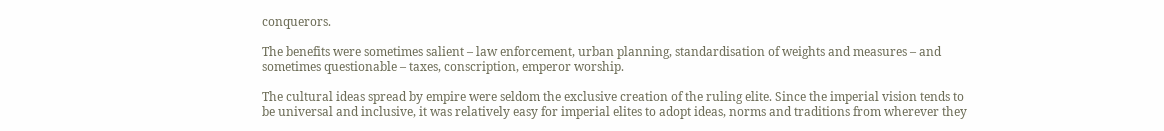conquerors.

The benefits were sometimes salient – law enforcement, urban planning, standardisation of weights and measures – and sometimes questionable – taxes, conscription, emperor worship.

The cultural ideas spread by empire were seldom the exclusive creation of the ruling elite. Since the imperial vision tends to be universal and inclusive, it was relatively easy for imperial elites to adopt ideas, norms and traditions from wherever they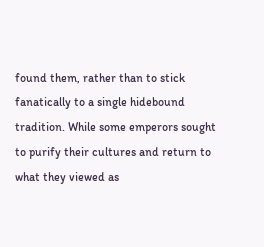found them, rather than to stick fanatically to a single hidebound tradition. While some emperors sought to purify their cultures and return to what they viewed as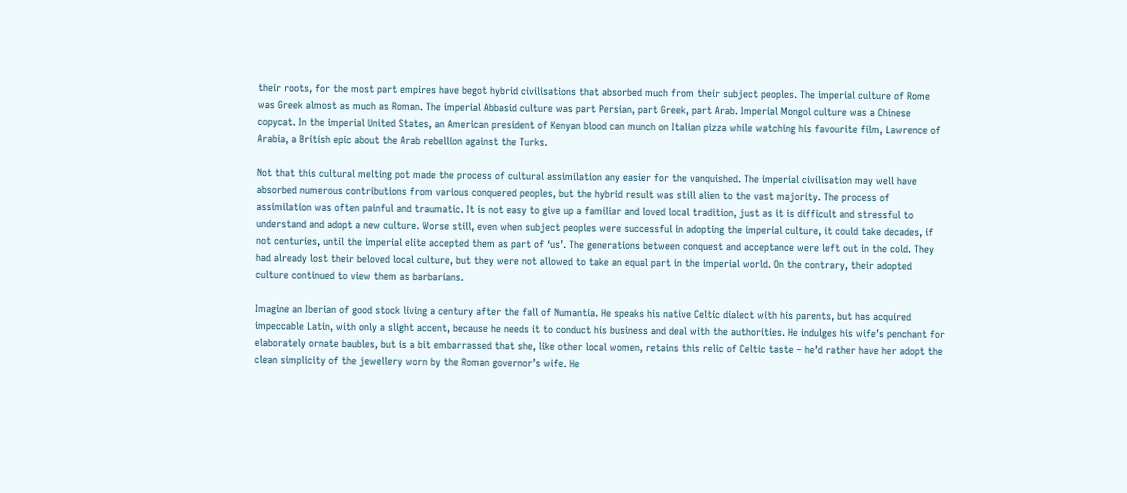their roots, for the most part empires have begot hybrid civilisations that absorbed much from their subject peoples. The imperial culture of Rome was Greek almost as much as Roman. The imperial Abbasid culture was part Persian, part Greek, part Arab. Imperial Mongol culture was a Chinese copycat. In the imperial United States, an American president of Kenyan blood can munch on Italian pizza while watching his favourite film, Lawrence of Arabia, a British epic about the Arab rebellion against the Turks.

Not that this cultural melting pot made the process of cultural assimilation any easier for the vanquished. The imperial civilisation may well have absorbed numerous contributions from various conquered peoples, but the hybrid result was still alien to the vast majority. The process of assimilation was often painful and traumatic. It is not easy to give up a familiar and loved local tradition, just as it is difficult and stressful to understand and adopt a new culture. Worse still, even when subject peoples were successful in adopting the imperial culture, it could take decades, if not centuries, until the imperial elite accepted them as part of ‘us’. The generations between conquest and acceptance were left out in the cold. They had already lost their beloved local culture, but they were not allowed to take an equal part in the imperial world. On the contrary, their adopted culture continued to view them as barbarians.

Imagine an Iberian of good stock living a century after the fall of Numantia. He speaks his native Celtic dialect with his parents, but has acquired impeccable Latin, with only a slight accent, because he needs it to conduct his business and deal with the authorities. He indulges his wife’s penchant for elaborately ornate baubles, but is a bit embarrassed that she, like other local women, retains this relic of Celtic taste – he’d rather have her adopt the clean simplicity of the jewellery worn by the Roman governor’s wife. He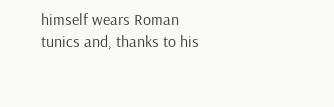himself wears Roman tunics and, thanks to his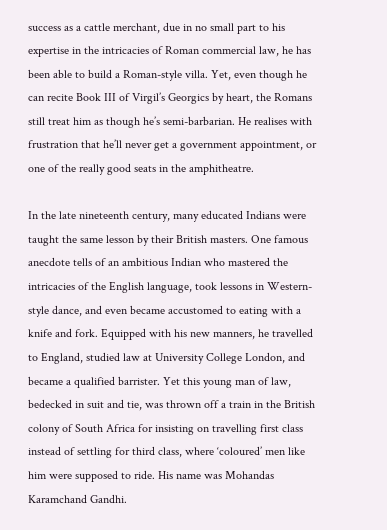success as a cattle merchant, due in no small part to his expertise in the intricacies of Roman commercial law, he has been able to build a Roman-style villa. Yet, even though he can recite Book III of Virgil’s Georgics by heart, the Romans still treat him as though he’s semi-barbarian. He realises with frustration that he’ll never get a government appointment, or one of the really good seats in the amphitheatre.

In the late nineteenth century, many educated Indians were taught the same lesson by their British masters. One famous anecdote tells of an ambitious Indian who mastered the intricacies of the English language, took lessons in Western-style dance, and even became accustomed to eating with a knife and fork. Equipped with his new manners, he travelled to England, studied law at University College London, and became a qualified barrister. Yet this young man of law, bedecked in suit and tie, was thrown off a train in the British colony of South Africa for insisting on travelling first class instead of settling for third class, where ‘coloured’ men like him were supposed to ride. His name was Mohandas Karamchand Gandhi.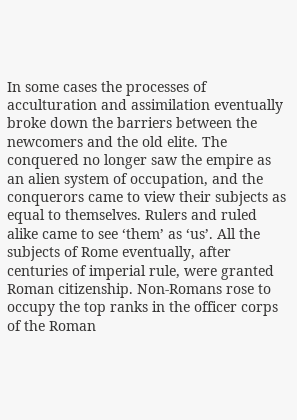In some cases the processes of acculturation and assimilation eventually broke down the barriers between the newcomers and the old elite. The conquered no longer saw the empire as an alien system of occupation, and the conquerors came to view their subjects as equal to themselves. Rulers and ruled alike came to see ‘them’ as ‘us’. All the subjects of Rome eventually, after centuries of imperial rule, were granted Roman citizenship. Non-Romans rose to occupy the top ranks in the officer corps of the Roman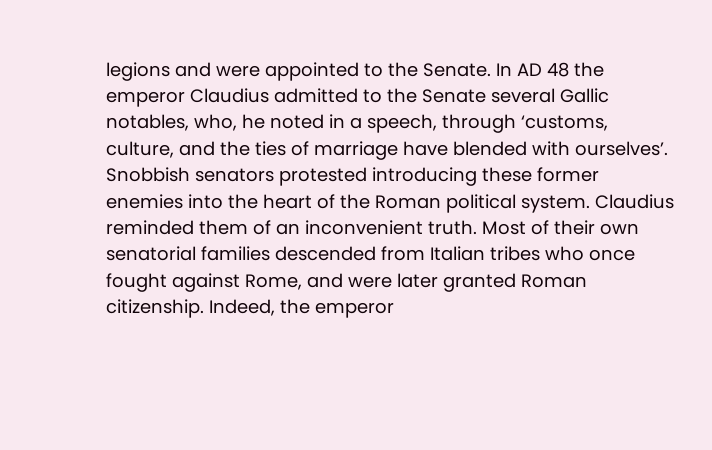legions and were appointed to the Senate. In AD 48 the emperor Claudius admitted to the Senate several Gallic notables, who, he noted in a speech, through ‘customs, culture, and the ties of marriage have blended with ourselves’. Snobbish senators protested introducing these former enemies into the heart of the Roman political system. Claudius reminded them of an inconvenient truth. Most of their own senatorial families descended from Italian tribes who once fought against Rome, and were later granted Roman citizenship. Indeed, the emperor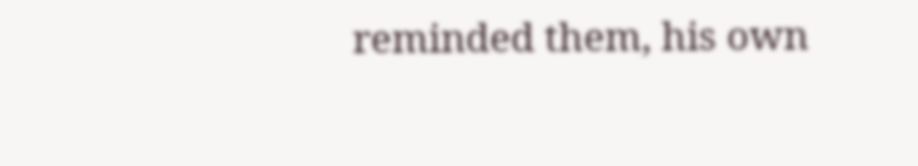reminded them, his own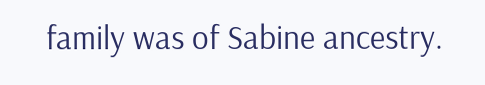family was of Sabine ancestry.